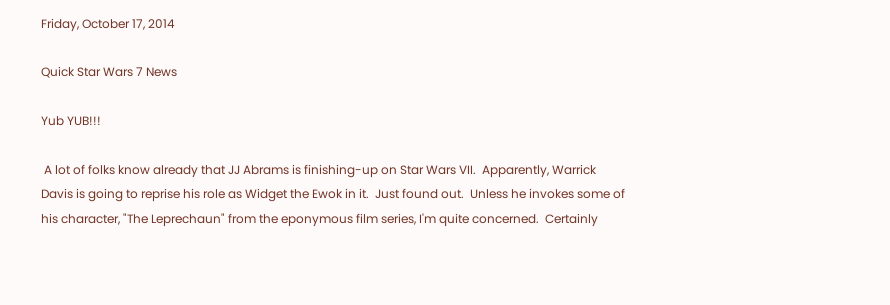Friday, October 17, 2014

Quick Star Wars 7 News

Yub YUB!!!

 A lot of folks know already that JJ Abrams is finishing-up on Star Wars VII.  Apparently, Warrick Davis is going to reprise his role as Widget the Ewok in it.  Just found out.  Unless he invokes some of his character, "The Leprechaun" from the eponymous film series, I'm quite concerned.  Certainly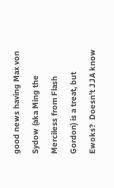good news having Max von Sydow (aka Ming the Merciless from Flash Gordon) is a treat, but Ewoks?  Doesn't JJA know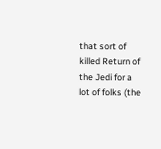that sort of killed Return of the Jedi for a lot of folks (the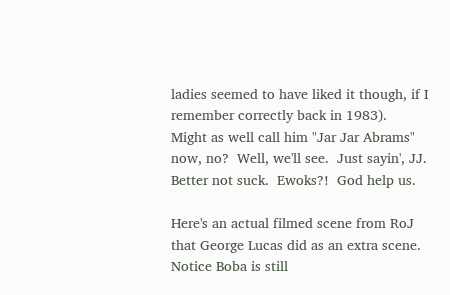ladies seemed to have liked it though, if I remember correctly back in 1983).  Might as well call him "Jar Jar Abrams" now, no?  Well, we'll see.  Just sayin', JJ.  Better not suck.  Ewoks?!  God help us.

Here's an actual filmed scene from RoJ that George Lucas did as an extra scene.  Notice Boba is still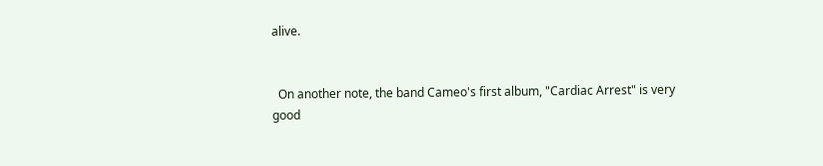alive.


  On another note, the band Cameo's first album, "Cardiac Arrest" is very good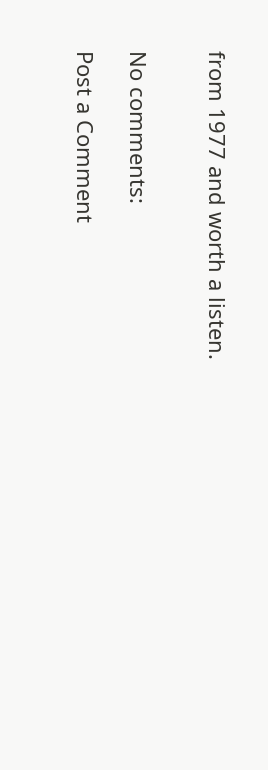from 1977 and worth a listen.


No comments:

Post a Comment